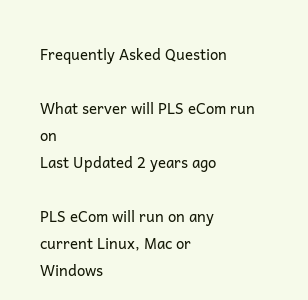Frequently Asked Question

What server will PLS eCom run on
Last Updated 2 years ago

PLS eCom will run on any current Linux, Mac or Windows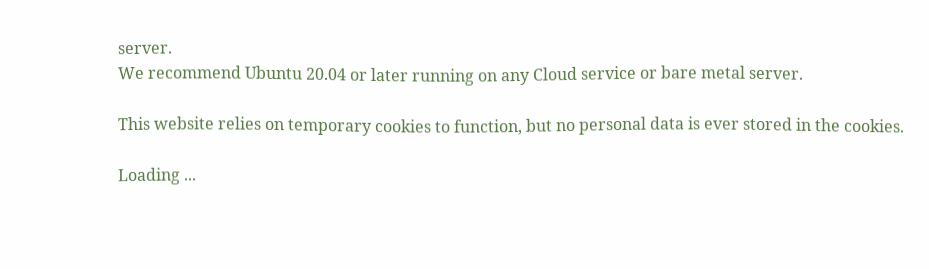server.
We recommend Ubuntu 20.04 or later running on any Cloud service or bare metal server.

This website relies on temporary cookies to function, but no personal data is ever stored in the cookies.

Loading ...